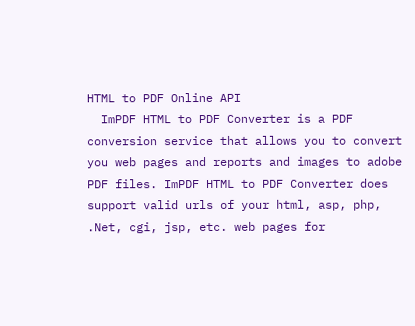HTML to PDF Online API
  ImPDF HTML to PDF Converter is a PDF conversion service that allows you to convert you web pages and reports and images to adobe PDF files. ImPDF HTML to PDF Converter does support valid urls of your html, asp, php, .Net, cgi, jsp, etc. web pages for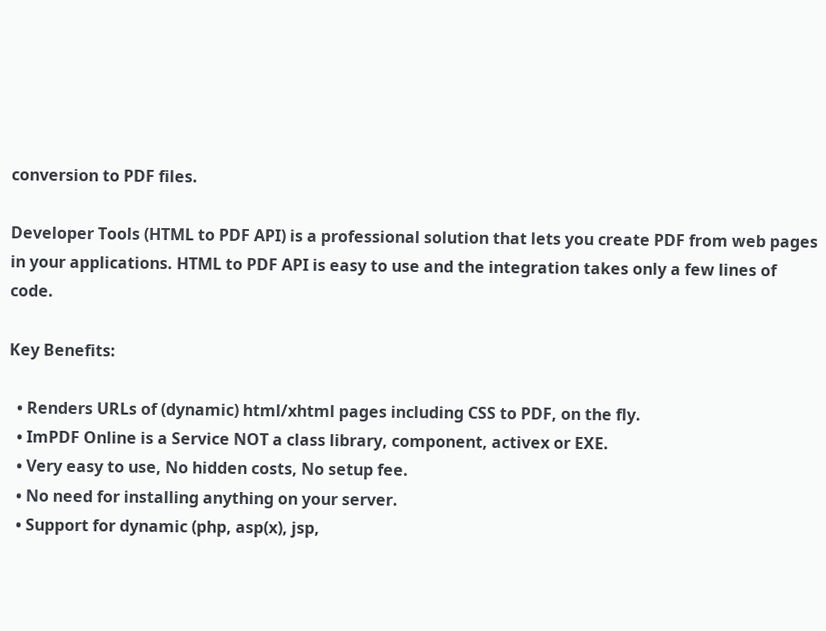conversion to PDF files.

Developer Tools (HTML to PDF API) is a professional solution that lets you create PDF from web pages in your applications. HTML to PDF API is easy to use and the integration takes only a few lines of code.

Key Benefits:

  • Renders URLs of (dynamic) html/xhtml pages including CSS to PDF, on the fly.
  • ImPDF Online is a Service NOT a class library, component, activex or EXE.
  • Very easy to use, No hidden costs, No setup fee.
  • No need for installing anything on your server.
  • Support for dynamic (php, asp(x), jsp,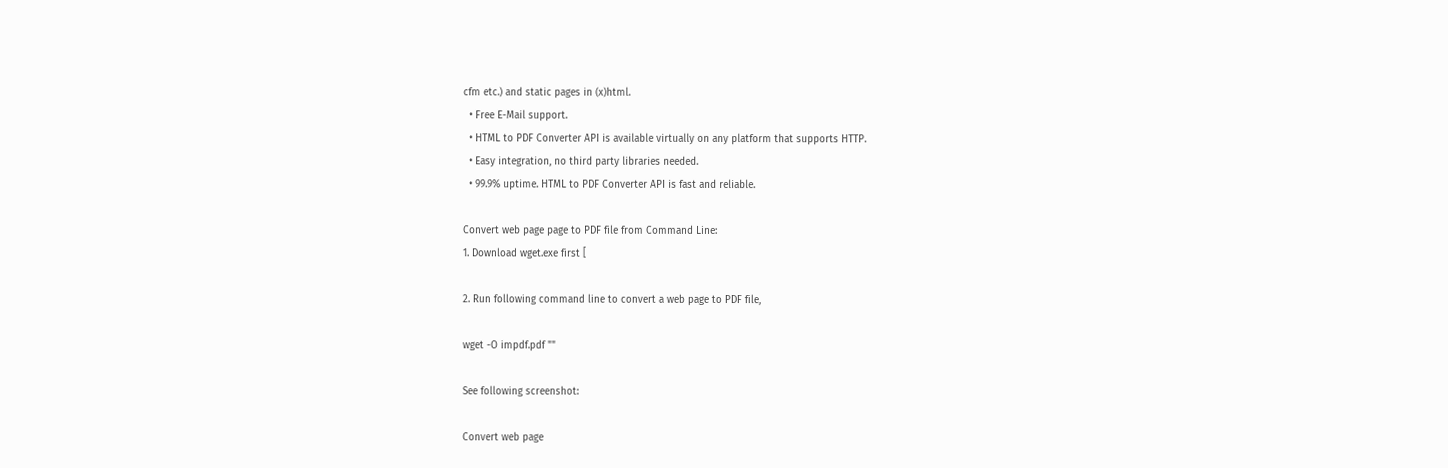cfm etc.) and static pages in (x)html.
  • Free E-Mail support.
  • HTML to PDF Converter API is available virtually on any platform that supports HTTP.
  • Easy integration, no third party libraries needed.
  • 99.9% uptime. HTML to PDF Converter API is fast and reliable.

Convert web page page to PDF file from Command Line:
1. Download wget.exe first [

2. Run following command line to convert a web page to PDF file,

wget -O impdf.pdf ""

See following screenshot:

Convert web page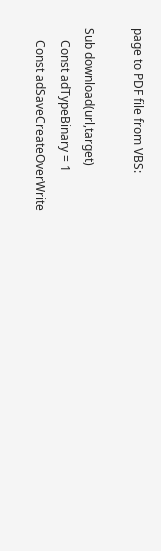page to PDF file from VBS:

Sub download(url,target)
    Const adTypeBinary = 1
    Const adSaveCreateOverWrite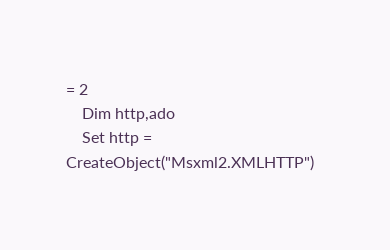= 2
    Dim http,ado
    Set http = CreateObject("Msxml2.XMLHTTP")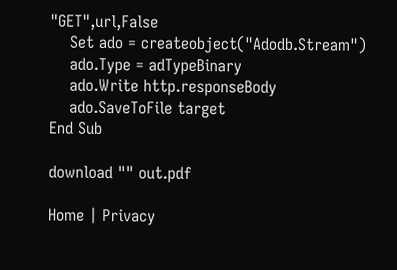"GET",url,False
    Set ado = createobject("Adodb.Stream")
    ado.Type = adTypeBinary
    ado.Write http.responseBody
    ado.SaveToFile target
End Sub

download "" out.pdf

Home | Privacy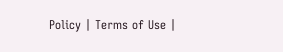Policy | Terms of Use |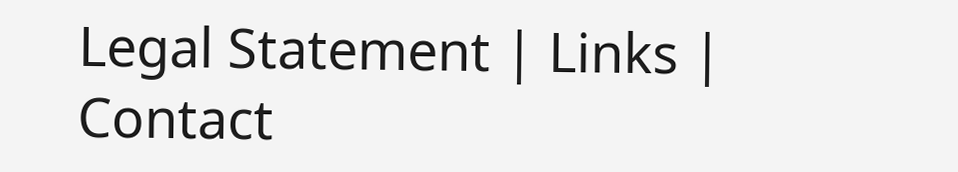Legal Statement | Links | Contact